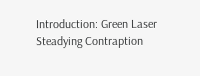Introduction: Green Laser Steadying Contraption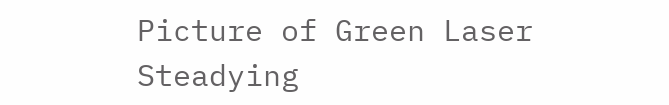Picture of Green Laser Steadying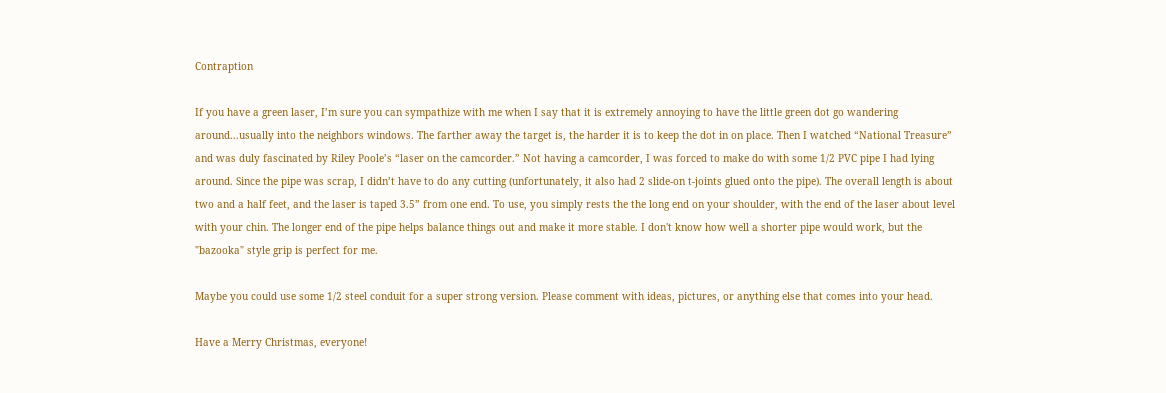Contraption

If you have a green laser, I’m sure you can sympathize with me when I say that it is extremely annoying to have the little green dot go wandering around...usually into the neighbors windows. The farther away the target is, the harder it is to keep the dot in on place. Then I watched “National Treasure” and was duly fascinated by Riley Poole’s “laser on the camcorder.” Not having a camcorder, I was forced to make do with some 1/2 PVC pipe I had lying around. Since the pipe was scrap, I didn’t have to do any cutting (unfortunately, it also had 2 slide-on t-joints glued onto the pipe). The overall length is about two and a half feet, and the laser is taped 3.5” from one end. To use, you simply rests the the long end on your shoulder, with the end of the laser about level with your chin. The longer end of the pipe helps balance things out and make it more stable. I don't know how well a shorter pipe would work, but the "bazooka" style grip is perfect for me.

Maybe you could use some 1/2 steel conduit for a super strong version. Please comment with ideas, pictures, or anything else that comes into your head.

Have a Merry Christmas, everyone!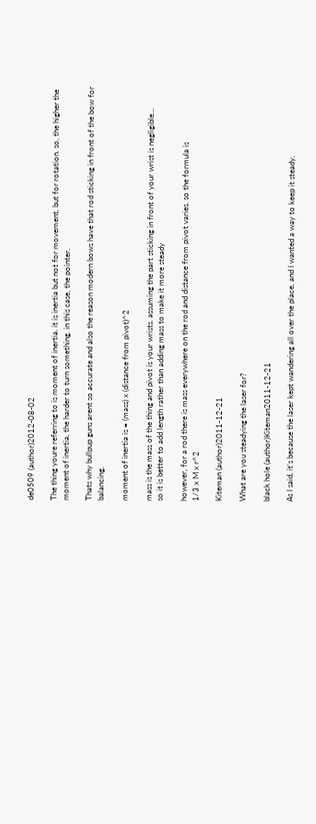de0509 (author)2012-08-02

The thing youre referring to is moment of inertia. it is inertia but not for movement, but for rotation. so, the higher the moment of inertia, the harder to turn something. in this case, the pointer.

Thats why bullpup guns arent so accurate and also the reason modern bows have that rod sticking in front of the bow for balancing.

moment of inertia is = (mass) x (distance from pivot)^2

mass is the mass of the thing and pivot is your wrists. assuming the part sticking in front of your wrist is negligible...
so it is better to add length rather than adding mass to make it more steady

however, for a rod there is mass everywhere on the rod and distance from pivot varies. so the formula is
1/3 x M x r^2

Kiteman (author)2011-12-21

What are you steadying the laser for?

black hole (author)Kiteman2011-12-21

As I said, it's because the laser kept wandering all over the place, and I wanted a way to keep it steady.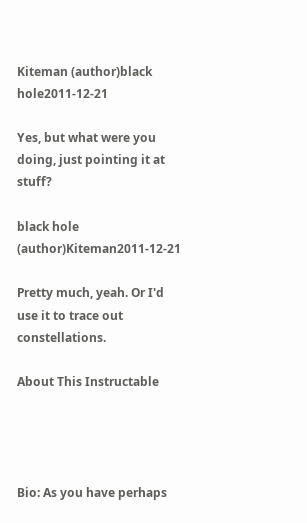Kiteman (author)black hole2011-12-21

Yes, but what were you doing, just pointing it at stuff?

black hole (author)Kiteman2011-12-21

Pretty much, yeah. Or I'd use it to trace out constellations.

About This Instructable




Bio: As you have perhaps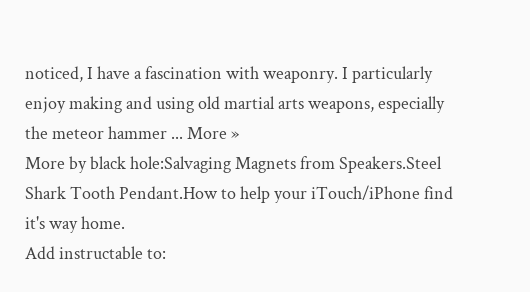noticed, I have a fascination with weaponry. I particularly enjoy making and using old martial arts weapons, especially the meteor hammer ... More »
More by black hole:Salvaging Magnets from Speakers.Steel Shark Tooth Pendant.How to help your iTouch/iPhone find it's way home.
Add instructable to: